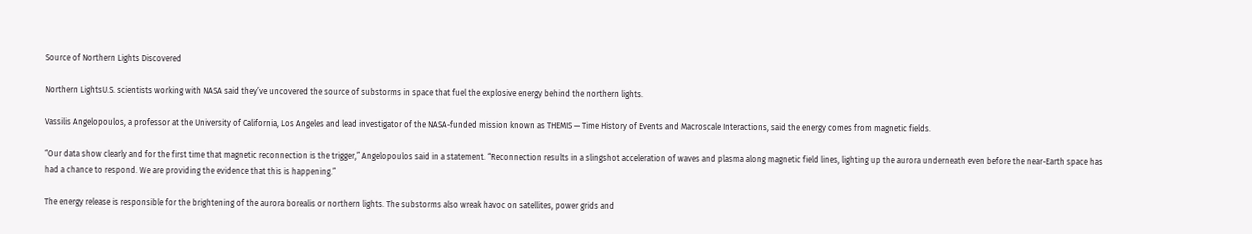Source of Northern Lights Discovered

Northern LightsU.S. scientists working with NASA said they’ve uncovered the source of substorms in space that fuel the explosive energy behind the northern lights.

Vassilis Angelopoulos, a professor at the University of California, Los Angeles and lead investigator of the NASA-funded mission known as THEMIS — Time History of Events and Macroscale Interactions, said the energy comes from magnetic fields.

“Our data show clearly and for the first time that magnetic reconnection is the trigger,” Angelopoulos said in a statement. “Reconnection results in a slingshot acceleration of waves and plasma along magnetic field lines, lighting up the aurora underneath even before the near-Earth space has had a chance to respond. We are providing the evidence that this is happening.”

The energy release is responsible for the brightening of the aurora borealis or northern lights. The substorms also wreak havoc on satellites, power grids and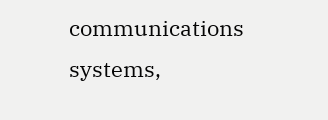communications systems,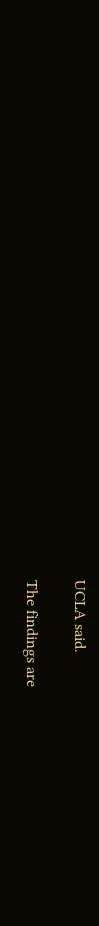UCLA said.

The findings are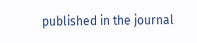published in the journal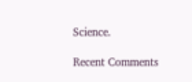Science.

Recent Comments